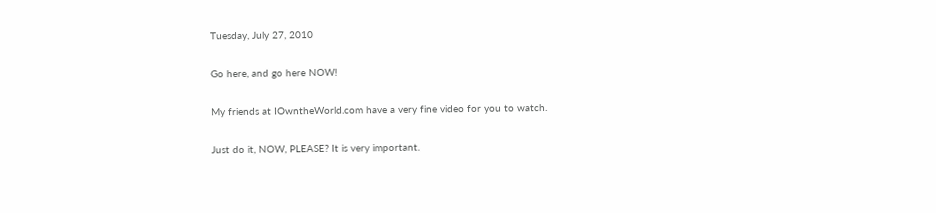Tuesday, July 27, 2010

Go here, and go here NOW!

My friends at IOwntheWorld.com have a very fine video for you to watch.

Just do it, NOW, PLEASE? It is very important.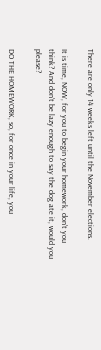There are only 14 weeks left until the November elections.

It is time, NOW, for you to begin your homework, don't you think? And don't be lazy enough to say the dog ate it, would you please?

DO THE HOMEWORK, so, for once in your life, you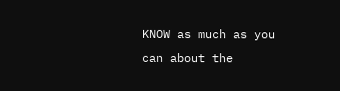KNOW as much as you can about the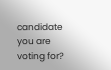candidate you are voting for?